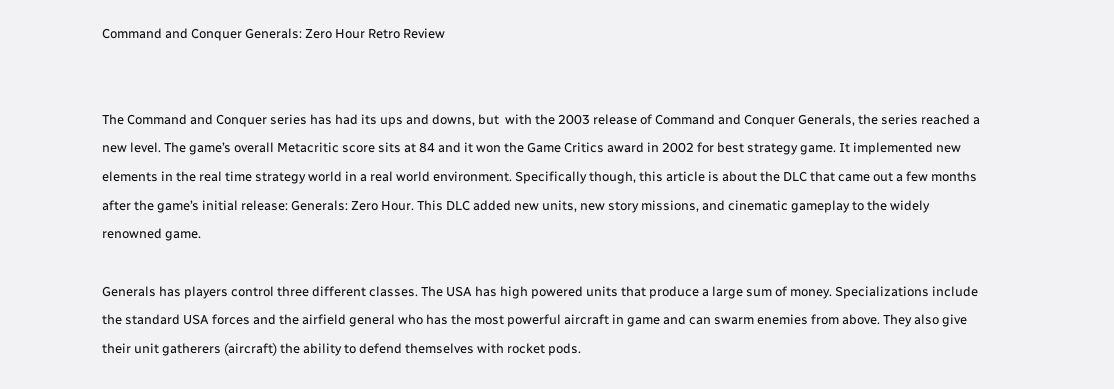Command and Conquer Generals: Zero Hour Retro Review


The Command and Conquer series has had its ups and downs, but  with the 2003 release of Command and Conquer Generals, the series reached a new level. The game’s overall Metacritic score sits at 84 and it won the Game Critics award in 2002 for best strategy game. It implemented new elements in the real time strategy world in a real world environment. Specifically though, this article is about the DLC that came out a few months after the game’s initial release: Generals: Zero Hour. This DLC added new units, new story missions, and cinematic gameplay to the widely renowned game.

Generals has players control three different classes. The USA has high powered units that produce a large sum of money. Specializations include the standard USA forces and the airfield general who has the most powerful aircraft in game and can swarm enemies from above. They also give their unit gatherers (aircraft) the ability to defend themselves with rocket pods.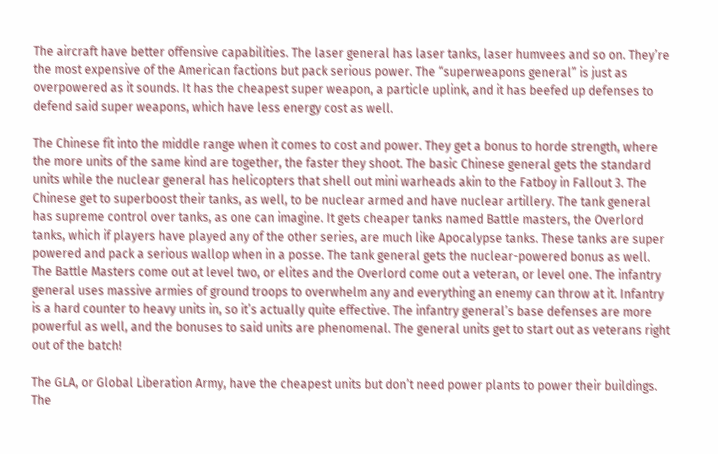The aircraft have better offensive capabilities. The laser general has laser tanks, laser humvees and so on. They’re the most expensive of the American factions but pack serious power. The “superweapons general” is just as overpowered as it sounds. It has the cheapest super weapon, a particle uplink, and it has beefed up defenses to defend said super weapons, which have less energy cost as well.

The Chinese fit into the middle range when it comes to cost and power. They get a bonus to horde strength, where the more units of the same kind are together, the faster they shoot. The basic Chinese general gets the standard units while the nuclear general has helicopters that shell out mini warheads akin to the Fatboy in Fallout 3. The Chinese get to superboost their tanks, as well, to be nuclear armed and have nuclear artillery. The tank general has supreme control over tanks, as one can imagine. It gets cheaper tanks named Battle masters, the Overlord tanks, which if players have played any of the other series, are much like Apocalypse tanks. These tanks are super powered and pack a serious wallop when in a posse. The tank general gets the nuclear-powered bonus as well. The Battle Masters come out at level two, or elites and the Overlord come out a veteran, or level one. The infantry general uses massive armies of ground troops to overwhelm any and everything an enemy can throw at it. Infantry is a hard counter to heavy units in, so it’s actually quite effective. The infantry general’s base defenses are more powerful as well, and the bonuses to said units are phenomenal. The general units get to start out as veterans right out of the batch!

The GLA, or Global Liberation Army, have the cheapest units but don’t need power plants to power their buildings. The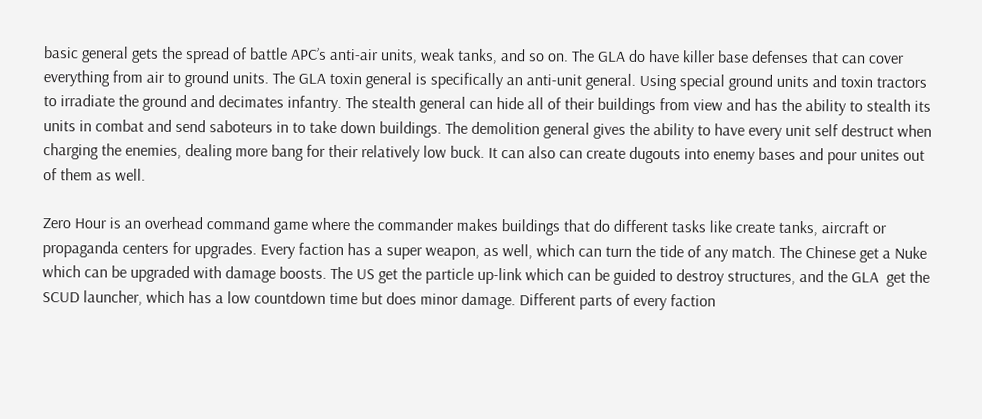basic general gets the spread of battle APC’s anti-air units, weak tanks, and so on. The GLA do have killer base defenses that can cover everything from air to ground units. The GLA toxin general is specifically an anti-unit general. Using special ground units and toxin tractors to irradiate the ground and decimates infantry. The stealth general can hide all of their buildings from view and has the ability to stealth its units in combat and send saboteurs in to take down buildings. The demolition general gives the ability to have every unit self destruct when charging the enemies, dealing more bang for their relatively low buck. It can also can create dugouts into enemy bases and pour unites out of them as well.

Zero Hour is an overhead command game where the commander makes buildings that do different tasks like create tanks, aircraft or propaganda centers for upgrades. Every faction has a super weapon, as well, which can turn the tide of any match. The Chinese get a Nuke which can be upgraded with damage boosts. The US get the particle up-link which can be guided to destroy structures, and the GLA  get the SCUD launcher, which has a low countdown time but does minor damage. Different parts of every faction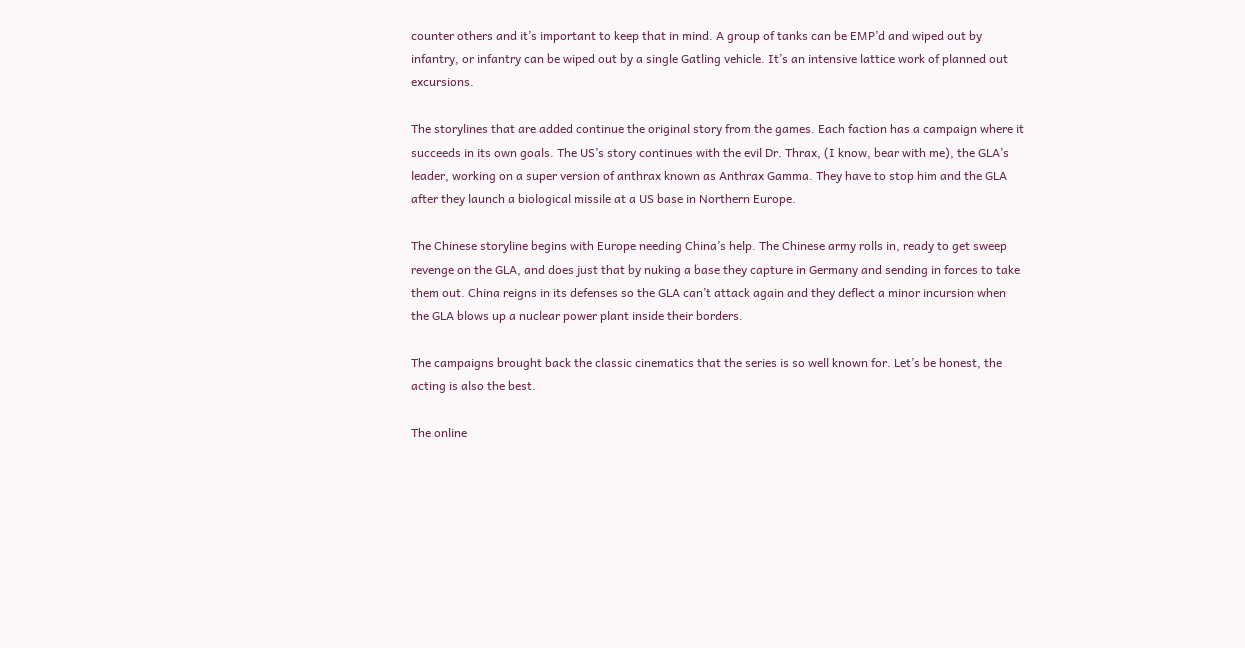counter others and it’s important to keep that in mind. A group of tanks can be EMP’d and wiped out by infantry, or infantry can be wiped out by a single Gatling vehicle. It’s an intensive lattice work of planned out excursions.

The storylines that are added continue the original story from the games. Each faction has a campaign where it succeeds in its own goals. The US’s story continues with the evil Dr. Thrax, (I know, bear with me), the GLA’s leader, working on a super version of anthrax known as Anthrax Gamma. They have to stop him and the GLA after they launch a biological missile at a US base in Northern Europe.

The Chinese storyline begins with Europe needing China’s help. The Chinese army rolls in, ready to get sweep revenge on the GLA, and does just that by nuking a base they capture in Germany and sending in forces to take them out. China reigns in its defenses so the GLA can’t attack again and they deflect a minor incursion when the GLA blows up a nuclear power plant inside their borders.

The campaigns brought back the classic cinematics that the series is so well known for. Let’s be honest, the acting is also the best.

The online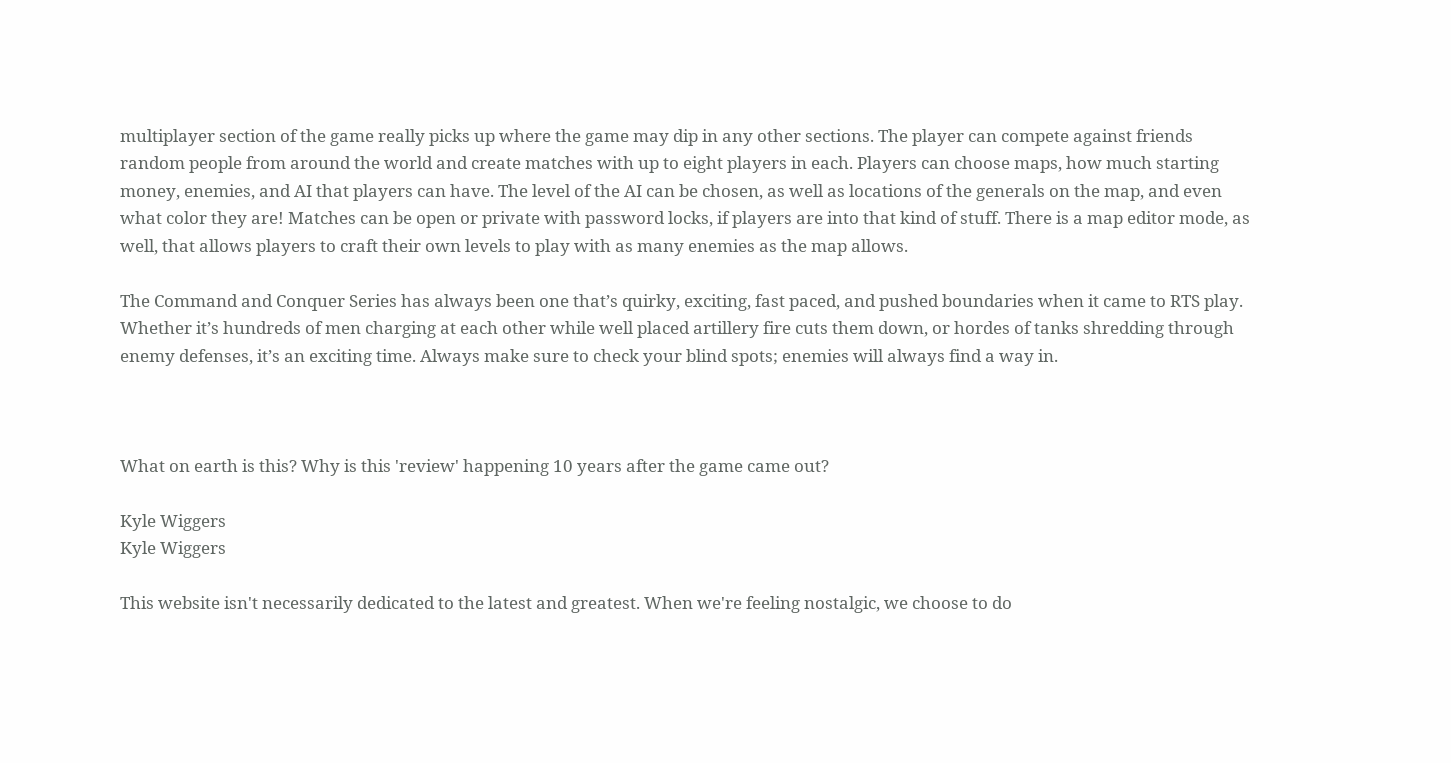multiplayer section of the game really picks up where the game may dip in any other sections. The player can compete against friends random people from around the world and create matches with up to eight players in each. Players can choose maps, how much starting money, enemies, and AI that players can have. The level of the AI can be chosen, as well as locations of the generals on the map, and even what color they are! Matches can be open or private with password locks, if players are into that kind of stuff. There is a map editor mode, as well, that allows players to craft their own levels to play with as many enemies as the map allows.

The Command and Conquer Series has always been one that’s quirky, exciting, fast paced, and pushed boundaries when it came to RTS play. Whether it’s hundreds of men charging at each other while well placed artillery fire cuts them down, or hordes of tanks shredding through enemy defenses, it’s an exciting time. Always make sure to check your blind spots; enemies will always find a way in.



What on earth is this? Why is this 'review' happening 10 years after the game came out?

Kyle Wiggers
Kyle Wiggers

This website isn't necessarily dedicated to the latest and greatest. When we're feeling nostalgic, we choose to do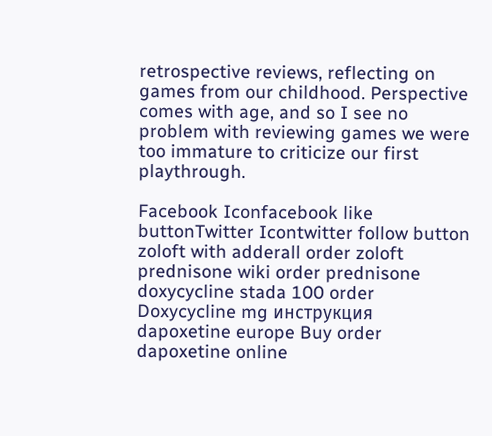retrospective reviews, reflecting on games from our childhood. Perspective comes with age, and so I see no problem with reviewing games we were too immature to criticize our first playthrough.

Facebook Iconfacebook like buttonTwitter Icontwitter follow button
zoloft with adderall order zoloft prednisone wiki order prednisone doxycycline stada 100 order Doxycycline mg инструкция dapoxetine europe Buy order dapoxetine online